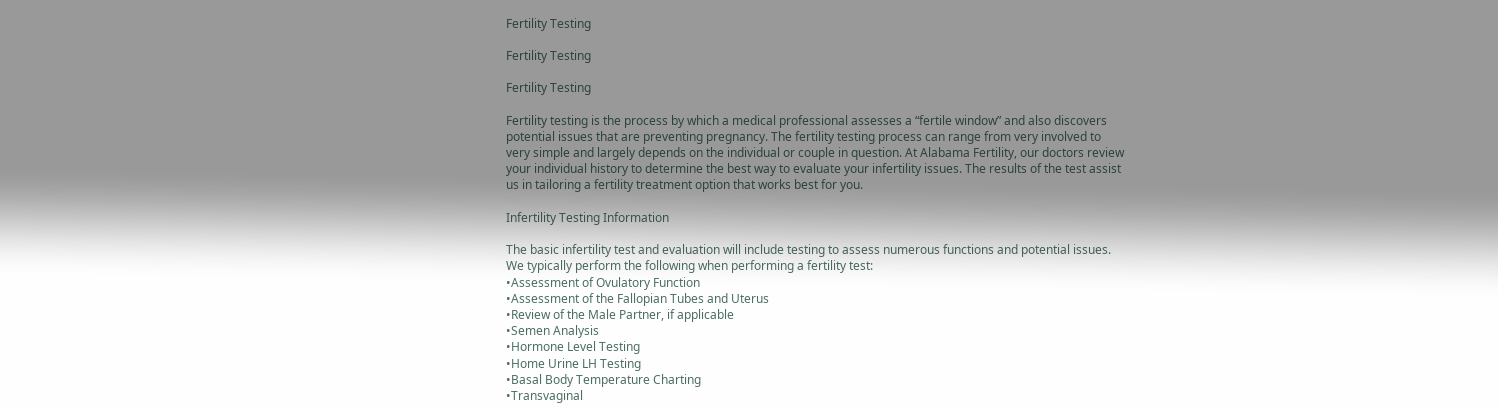Fertility Testing

Fertility Testing

Fertility Testing

Fertility testing is the process by which a medical professional assesses a “fertile window” and also discovers potential issues that are preventing pregnancy. The fertility testing process can range from very involved to very simple and largely depends on the individual or couple in question. At Alabama Fertility, our doctors review your individual history to determine the best way to evaluate your infertility issues. The results of the test assist us in tailoring a fertility treatment option that works best for you.

Infertility Testing Information

The basic infertility test and evaluation will include testing to assess numerous functions and potential issues. We typically perform the following when performing a fertility test:
•Assessment of Ovulatory Function
•Assessment of the Fallopian Tubes and Uterus
•Review of the Male Partner, if applicable
•Semen Analysis
•Hormone Level Testing
•Home Urine LH Testing
•Basal Body Temperature Charting
•Transvaginal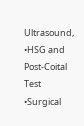Ultrasound,
•HSG and Post-Coital Test
•Surgical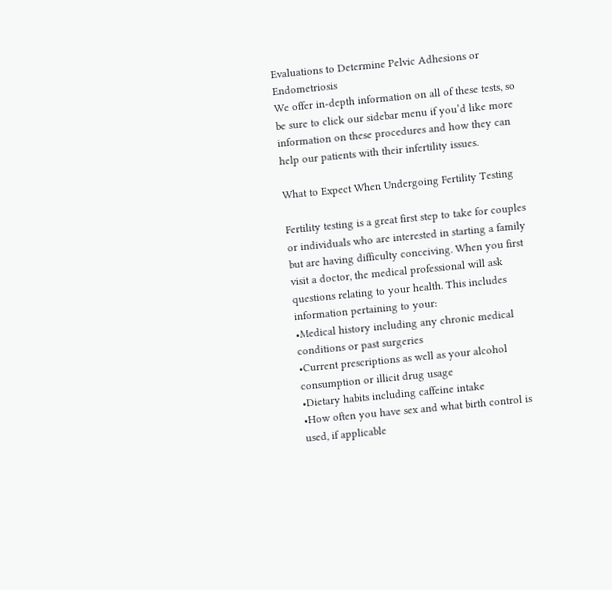Evaluations to Determine Pelvic Adhesions or Endometriosis
We offer in-depth information on all of these tests, so be sure to click our sidebar menu if you’d like more information on these procedures and how they can help our patients with their infertility issues.

What to Expect When Undergoing Fertility Testing

Fertility testing is a great first step to take for couples or individuals who are interested in starting a family but are having difficulty conceiving. When you first visit a doctor, the medical professional will ask questions relating to your health. This includes information pertaining to your:
•Medical history including any chronic medical conditions or past surgeries
•Current prescriptions as well as your alcohol consumption or illicit drug usage
•Dietary habits including caffeine intake
•How often you have sex and what birth control is used, if applicable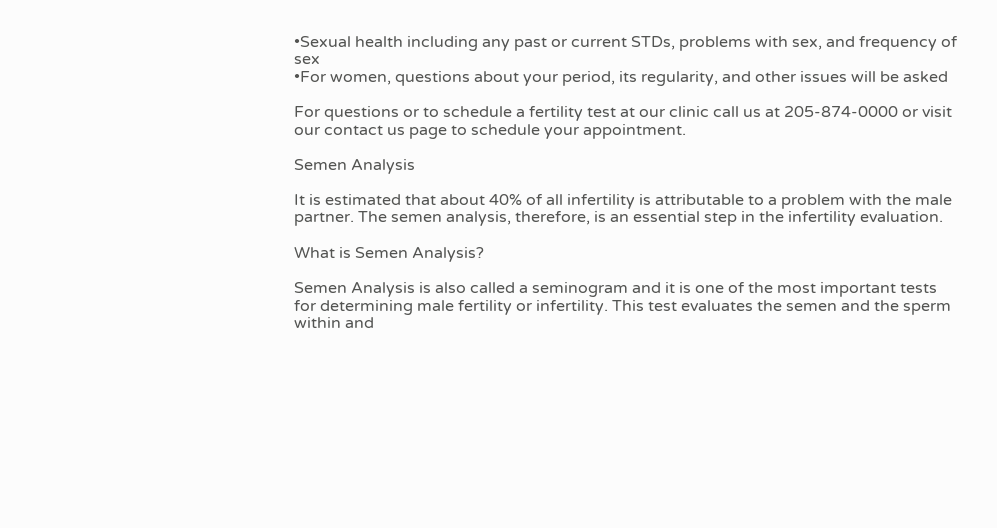•Sexual health including any past or current STDs, problems with sex, and frequency of sex
•For women, questions about your period, its regularity, and other issues will be asked

For questions or to schedule a fertility test at our clinic call us at 205-874-0000 or visit our contact us page to schedule your appointment.

Semen Analysis

It is estimated that about 40% of all infertility is attributable to a problem with the male partner. The semen analysis, therefore, is an essential step in the infertility evaluation.

What is Semen Analysis?

Semen Analysis is also called a seminogram and it is one of the most important tests for determining male fertility or infertility. This test evaluates the semen and the sperm within and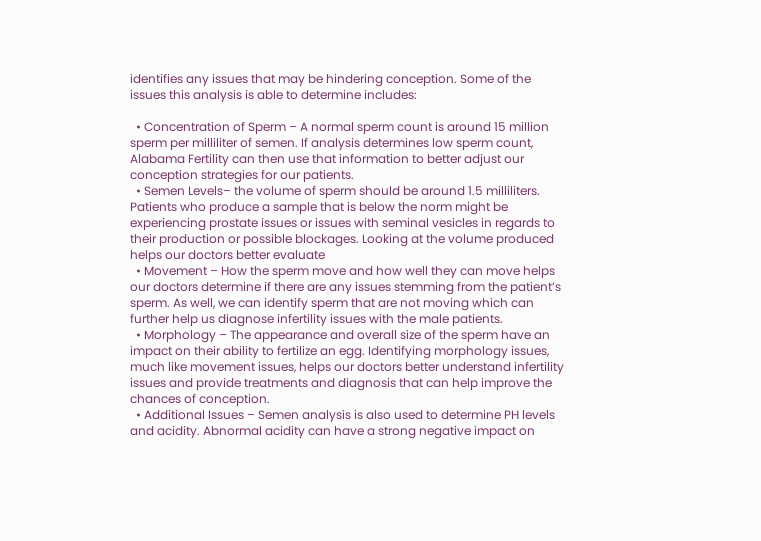identifies any issues that may be hindering conception. Some of the issues this analysis is able to determine includes:

  • Concentration of Sperm – A normal sperm count is around 15 million sperm per milliliter of semen. If analysis determines low sperm count, Alabama Fertility can then use that information to better adjust our conception strategies for our patients.
  • Semen Levels– the volume of sperm should be around 1.5 milliliters. Patients who produce a sample that is below the norm might be experiencing prostate issues or issues with seminal vesicles in regards to their production or possible blockages. Looking at the volume produced helps our doctors better evaluate
  • Movement – How the sperm move and how well they can move helps our doctors determine if there are any issues stemming from the patient’s sperm. As well, we can identify sperm that are not moving which can further help us diagnose infertility issues with the male patients.
  • Morphology – The appearance and overall size of the sperm have an impact on their ability to fertilize an egg. Identifying morphology issues, much like movement issues, helps our doctors better understand infertility issues and provide treatments and diagnosis that can help improve the chances of conception.
  • Additional Issues – Semen analysis is also used to determine PH levels and acidity. Abnormal acidity can have a strong negative impact on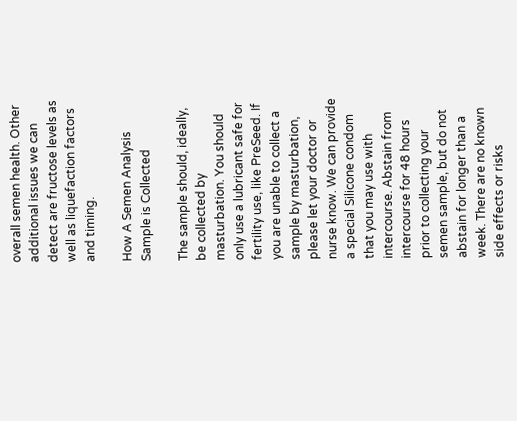overall semen health. Other additional issues we can detect are fructose levels as well as liquefaction factors and timing.

How A Semen Analysis Sample is Collected

The sample should, ideally, be collected by masturbation. You should only use a lubricant safe for fertility use, like PreSeed. If you are unable to collect a sample by masturbation, please let your doctor or nurse know. We can provide a special Silicone condom that you may use with intercourse. Abstain from intercourse for 48 hours prior to collecting your semen sample, but do not abstain for longer than a week. There are no known side effects or risks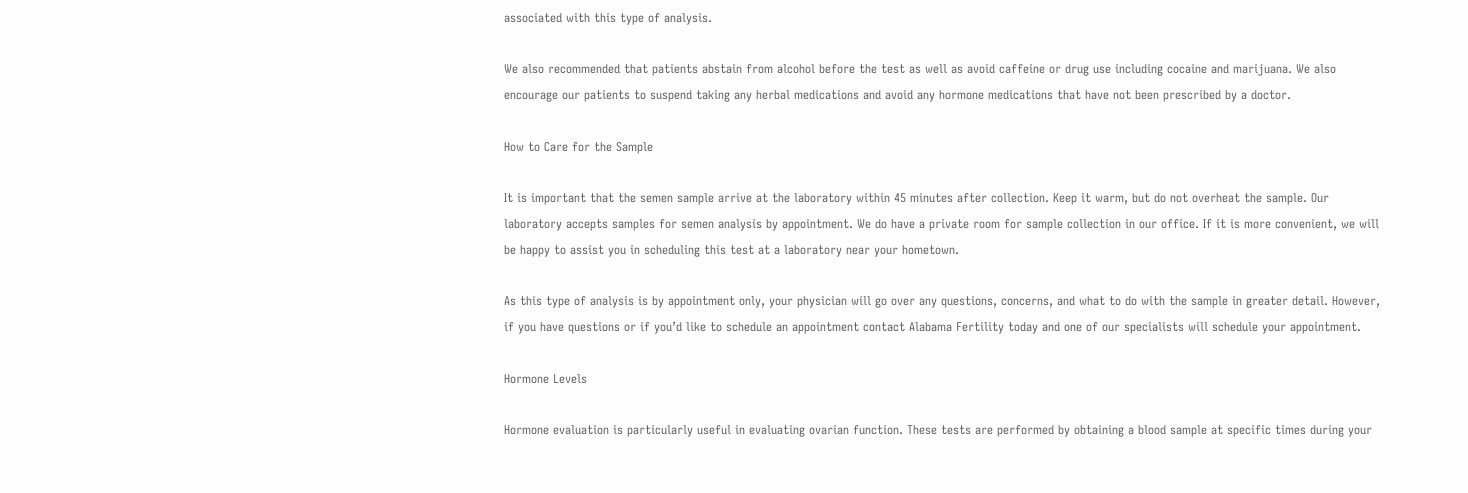associated with this type of analysis.

We also recommended that patients abstain from alcohol before the test as well as avoid caffeine or drug use including cocaine and marijuana. We also encourage our patients to suspend taking any herbal medications and avoid any hormone medications that have not been prescribed by a doctor.

How to Care for the Sample

It is important that the semen sample arrive at the laboratory within 45 minutes after collection. Keep it warm, but do not overheat the sample. Our laboratory accepts samples for semen analysis by appointment. We do have a private room for sample collection in our office. If it is more convenient, we will be happy to assist you in scheduling this test at a laboratory near your hometown.

As this type of analysis is by appointment only, your physician will go over any questions, concerns, and what to do with the sample in greater detail. However, if you have questions or if you’d like to schedule an appointment contact Alabama Fertility today and one of our specialists will schedule your appointment.

Hormone Levels

Hormone evaluation is particularly useful in evaluating ovarian function. These tests are performed by obtaining a blood sample at specific times during your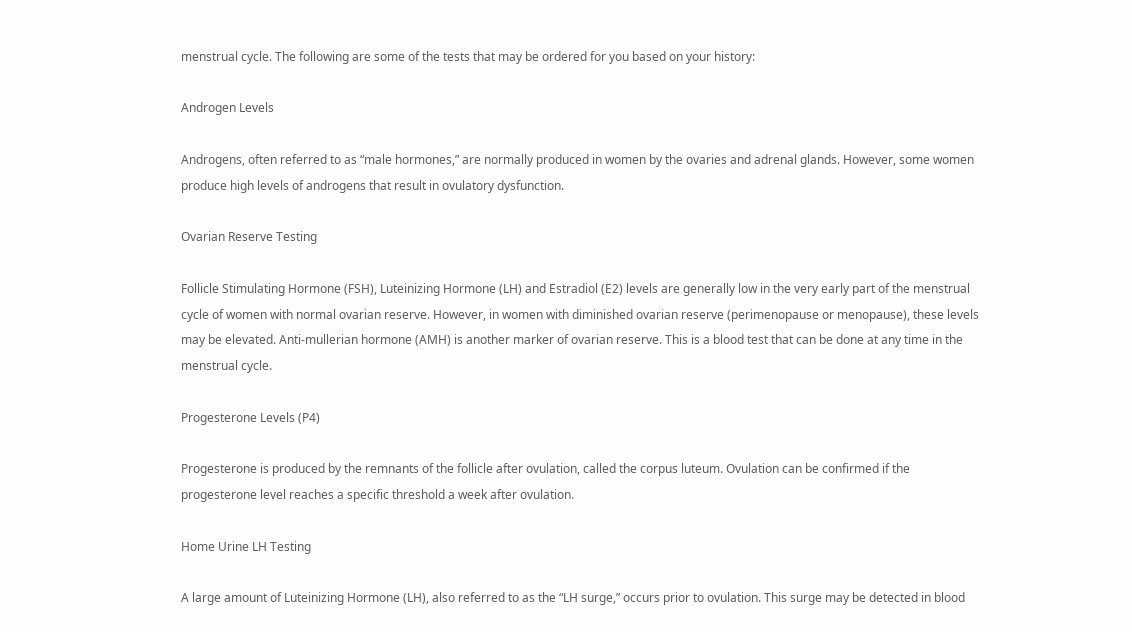menstrual cycle. The following are some of the tests that may be ordered for you based on your history:

Androgen Levels

Androgens, often referred to as “male hormones,” are normally produced in women by the ovaries and adrenal glands. However, some women produce high levels of androgens that result in ovulatory dysfunction.

Ovarian Reserve Testing

Follicle Stimulating Hormone (FSH), Luteinizing Hormone (LH) and Estradiol (E2) levels are generally low in the very early part of the menstrual cycle of women with normal ovarian reserve. However, in women with diminished ovarian reserve (perimenopause or menopause), these levels may be elevated. Anti-mullerian hormone (AMH) is another marker of ovarian reserve. This is a blood test that can be done at any time in the menstrual cycle.

Progesterone Levels (P4)

Progesterone is produced by the remnants of the follicle after ovulation, called the corpus luteum. Ovulation can be confirmed if the progesterone level reaches a specific threshold a week after ovulation.

Home Urine LH Testing

A large amount of Luteinizing Hormone (LH), also referred to as the “LH surge,” occurs prior to ovulation. This surge may be detected in blood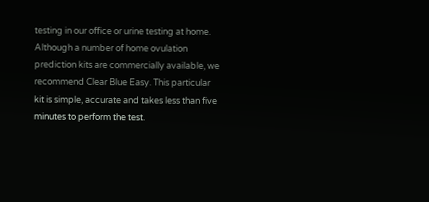testing in our office or urine testing at home. Although a number of home ovulation prediction kits are commercially available, we recommend Clear Blue Easy. This particular kit is simple, accurate and takes less than five minutes to perform the test.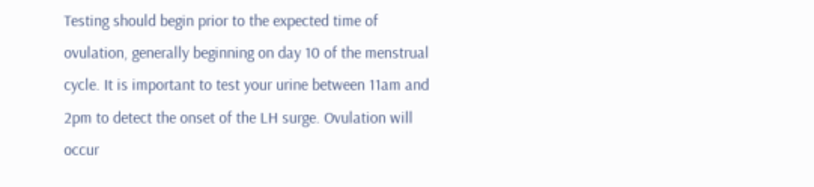Testing should begin prior to the expected time of ovulation, generally beginning on day 10 of the menstrual cycle. It is important to test your urine between 11am and 2pm to detect the onset of the LH surge. Ovulation will occur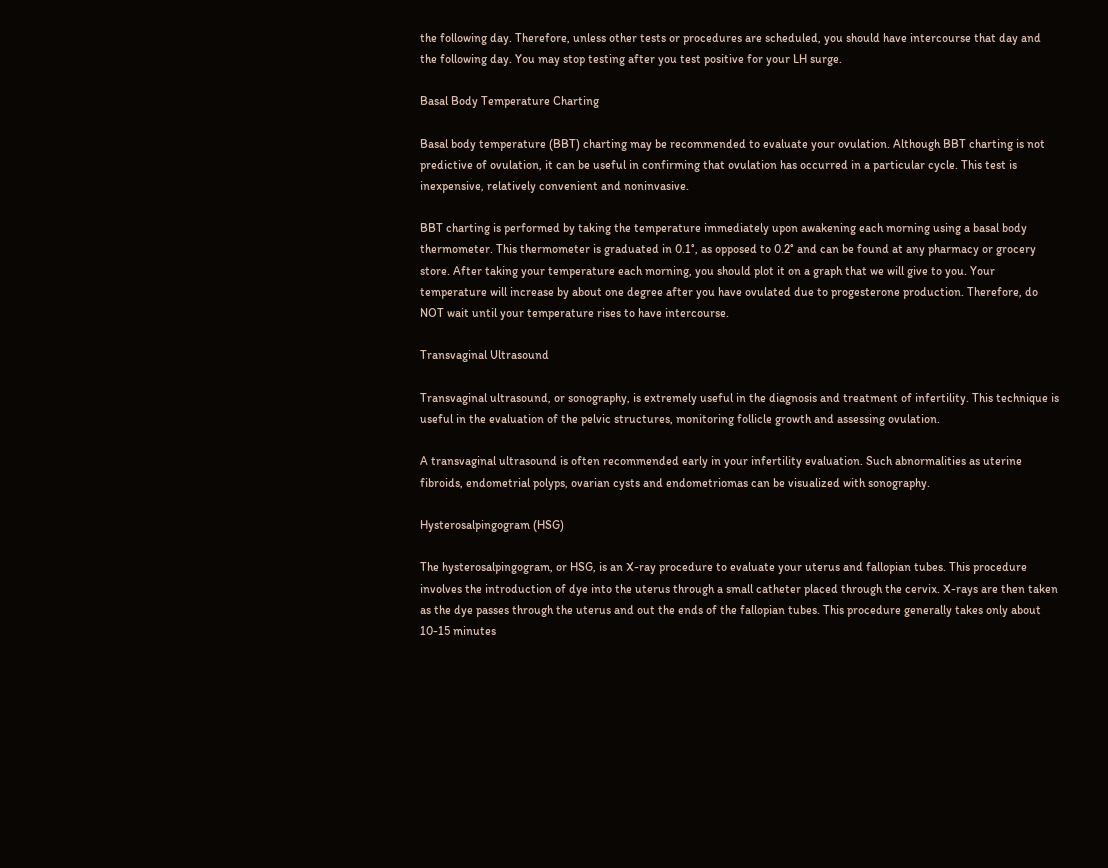the following day. Therefore, unless other tests or procedures are scheduled, you should have intercourse that day and the following day. You may stop testing after you test positive for your LH surge.

Basal Body Temperature Charting

Basal body temperature (BBT) charting may be recommended to evaluate your ovulation. Although BBT charting is not predictive of ovulation, it can be useful in confirming that ovulation has occurred in a particular cycle. This test is inexpensive, relatively convenient and noninvasive.

BBT charting is performed by taking the temperature immediately upon awakening each morning using a basal body thermometer. This thermometer is graduated in 0.1°, as opposed to 0.2° and can be found at any pharmacy or grocery store. After taking your temperature each morning, you should plot it on a graph that we will give to you. Your temperature will increase by about one degree after you have ovulated due to progesterone production. Therefore, do NOT wait until your temperature rises to have intercourse.

Transvaginal Ultrasound

Transvaginal ultrasound, or sonography, is extremely useful in the diagnosis and treatment of infertility. This technique is useful in the evaluation of the pelvic structures, monitoring follicle growth and assessing ovulation.

A transvaginal ultrasound is often recommended early in your infertility evaluation. Such abnormalities as uterine fibroids, endometrial polyps, ovarian cysts and endometriomas can be visualized with sonography.

Hysterosalpingogram (HSG)

The hysterosalpingogram, or HSG, is an X-ray procedure to evaluate your uterus and fallopian tubes. This procedure involves the introduction of dye into the uterus through a small catheter placed through the cervix. X-rays are then taken as the dye passes through the uterus and out the ends of the fallopian tubes. This procedure generally takes only about 10-15 minutes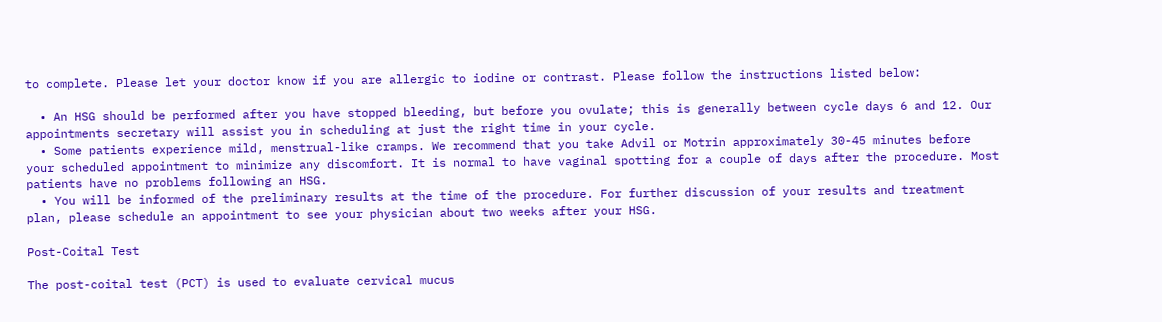to complete. Please let your doctor know if you are allergic to iodine or contrast. Please follow the instructions listed below:

  • An HSG should be performed after you have stopped bleeding, but before you ovulate; this is generally between cycle days 6 and 12. Our appointments secretary will assist you in scheduling at just the right time in your cycle.
  • Some patients experience mild, menstrual-like cramps. We recommend that you take Advil or Motrin approximately 30-45 minutes before your scheduled appointment to minimize any discomfort. It is normal to have vaginal spotting for a couple of days after the procedure. Most patients have no problems following an HSG.
  • You will be informed of the preliminary results at the time of the procedure. For further discussion of your results and treatment plan, please schedule an appointment to see your physician about two weeks after your HSG.

Post-Coital Test

The post-coital test (PCT) is used to evaluate cervical mucus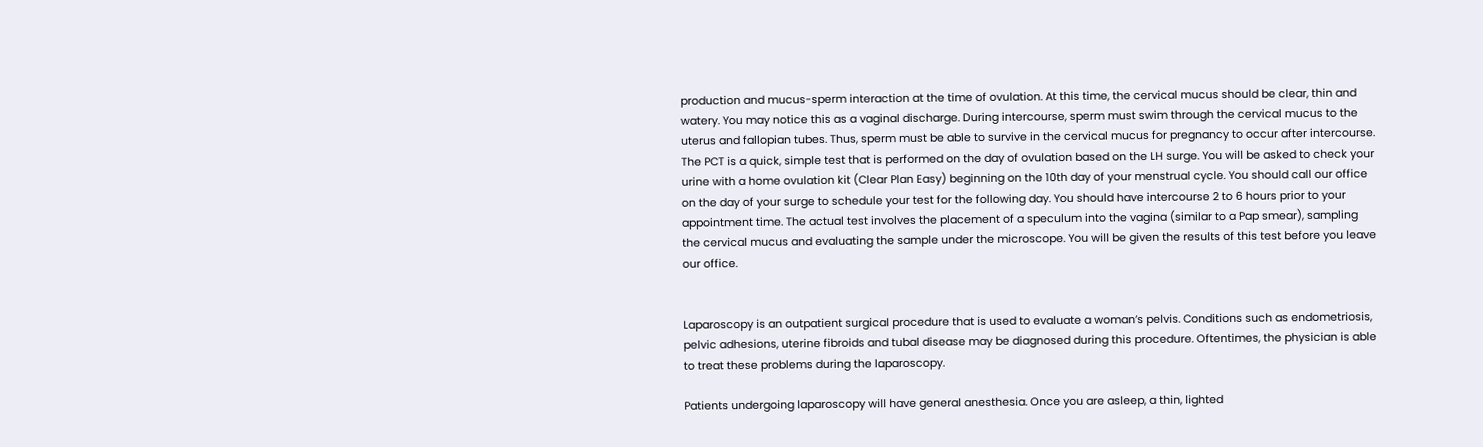production and mucus-sperm interaction at the time of ovulation. At this time, the cervical mucus should be clear, thin and watery. You may notice this as a vaginal discharge. During intercourse, sperm must swim through the cervical mucus to the uterus and fallopian tubes. Thus, sperm must be able to survive in the cervical mucus for pregnancy to occur after intercourse. The PCT is a quick, simple test that is performed on the day of ovulation based on the LH surge. You will be asked to check your urine with a home ovulation kit (Clear Plan Easy) beginning on the 10th day of your menstrual cycle. You should call our office on the day of your surge to schedule your test for the following day. You should have intercourse 2 to 6 hours prior to your appointment time. The actual test involves the placement of a speculum into the vagina (similar to a Pap smear), sampling the cervical mucus and evaluating the sample under the microscope. You will be given the results of this test before you leave our office.


Laparoscopy is an outpatient surgical procedure that is used to evaluate a woman’s pelvis. Conditions such as endometriosis, pelvic adhesions, uterine fibroids and tubal disease may be diagnosed during this procedure. Oftentimes, the physician is able to treat these problems during the laparoscopy.

Patients undergoing laparoscopy will have general anesthesia. Once you are asleep, a thin, lighted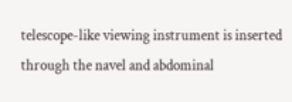telescope-like viewing instrument is inserted through the navel and abdominal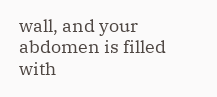wall, and your abdomen is filled with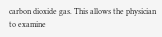carbon dioxide gas. This allows the physician to examine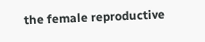the female reproductive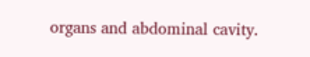organs and abdominal cavity.